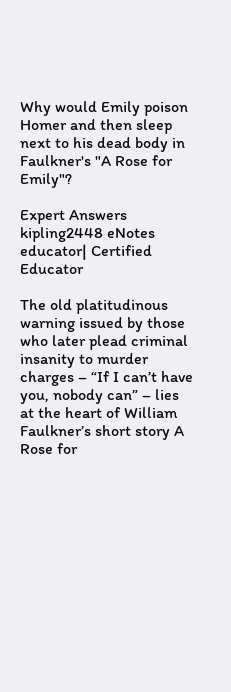Why would Emily poison Homer and then sleep next to his dead body in Faulkner's "A Rose for Emily"?

Expert Answers
kipling2448 eNotes educator| Certified Educator

The old platitudinous warning issued by those who later plead criminal insanity to murder charges – “If I can’t have you, nobody can” – lies at the heart of William Faulkner’s short story A Rose for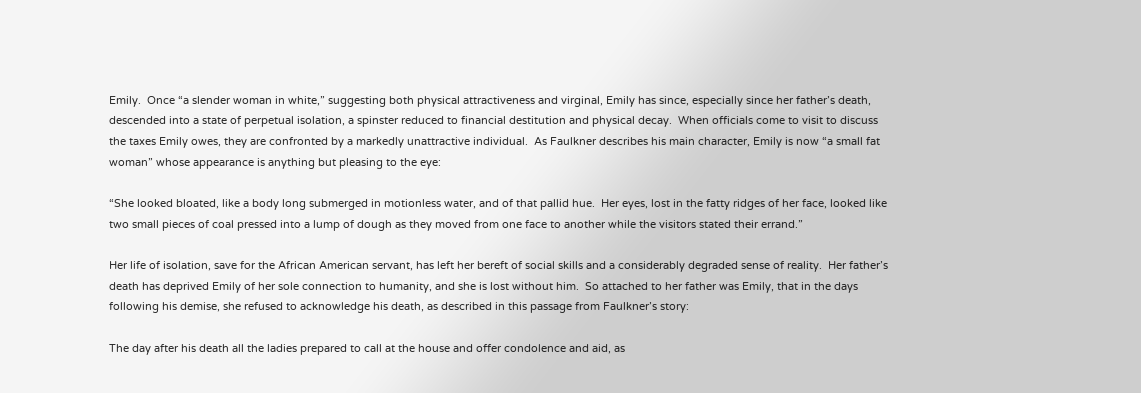Emily.  Once “a slender woman in white,” suggesting both physical attractiveness and virginal, Emily has since, especially since her father’s death, descended into a state of perpetual isolation, a spinster reduced to financial destitution and physical decay.  When officials come to visit to discuss the taxes Emily owes, they are confronted by a markedly unattractive individual.  As Faulkner describes his main character, Emily is now “a small fat woman” whose appearance is anything but pleasing to the eye:

“She looked bloated, like a body long submerged in motionless water, and of that pallid hue.  Her eyes, lost in the fatty ridges of her face, looked like two small pieces of coal pressed into a lump of dough as they moved from one face to another while the visitors stated their errand.”

Her life of isolation, save for the African American servant, has left her bereft of social skills and a considerably degraded sense of reality.  Her father’s death has deprived Emily of her sole connection to humanity, and she is lost without him.  So attached to her father was Emily, that in the days following his demise, she refused to acknowledge his death, as described in this passage from Faulkner’s story:

The day after his death all the ladies prepared to call at the house and offer condolence and aid, as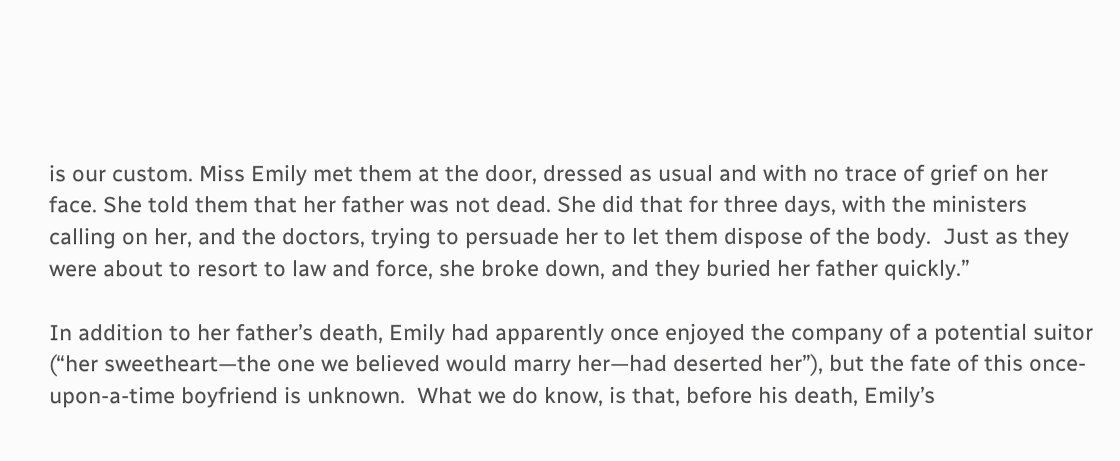is our custom. Miss Emily met them at the door, dressed as usual and with no trace of grief on her face. She told them that her father was not dead. She did that for three days, with the ministers calling on her, and the doctors, trying to persuade her to let them dispose of the body.  Just as they were about to resort to law and force, she broke down, and they buried her father quickly.”

In addition to her father’s death, Emily had apparently once enjoyed the company of a potential suitor (“her sweetheart—the one we believed would marry her—had deserted her”), but the fate of this once-upon-a-time boyfriend is unknown.  What we do know, is that, before his death, Emily’s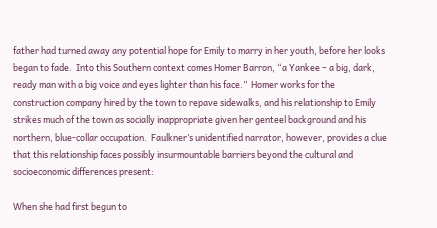father had turned away any potential hope for Emily to marry in her youth, before her looks began to fade.  Into this Southern context comes Homer Barron, “a Yankee – a big, dark, ready man with a big voice and eyes lighter than his face.”  Homer works for the construction company hired by the town to repave sidewalks, and his relationship to Emily strikes much of the town as socially inappropriate given her genteel background and his northern, blue-collar occupation.  Faulkner’s unidentified narrator, however, provides a clue that this relationship faces possibly insurmountable barriers beyond the cultural and socioeconomic differences present:

When she had first begun to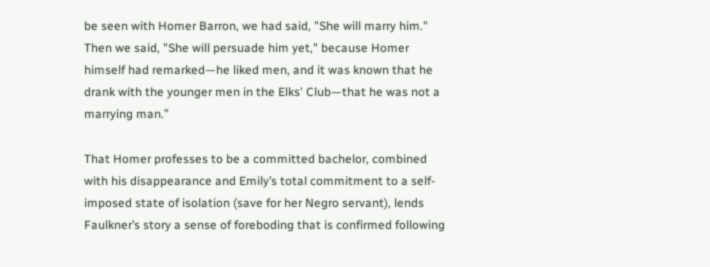be seen with Homer Barron, we had said, "She will marry him." Then we said, "She will persuade him yet," because Homer himself had remarked—he liked men, and it was known that he drank with the younger men in the Elks' Club—that he was not a marrying man.”

That Homer professes to be a committed bachelor, combined with his disappearance and Emily’s total commitment to a self-imposed state of isolation (save for her Negro servant), lends Faulkner’s story a sense of foreboding that is confirmed following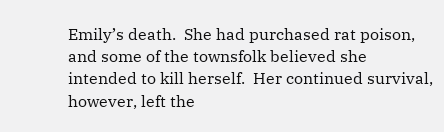Emily’s death.  She had purchased rat poison, and some of the townsfolk believed she intended to kill herself.  Her continued survival, however, left the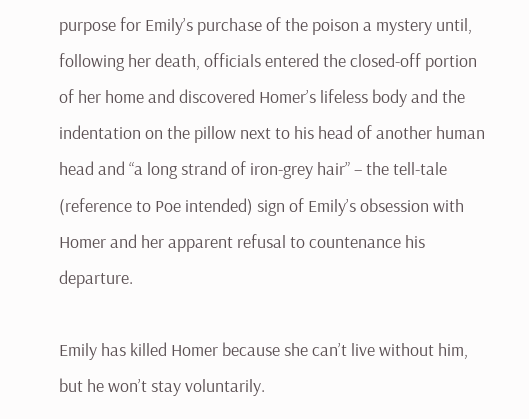purpose for Emily’s purchase of the poison a mystery until, following her death, officials entered the closed-off portion of her home and discovered Homer’s lifeless body and the indentation on the pillow next to his head of another human head and “a long strand of iron-grey hair” – the tell-tale (reference to Poe intended) sign of Emily’s obsession with Homer and her apparent refusal to countenance his departure.

Emily has killed Homer because she can’t live without him, but he won’t stay voluntarily.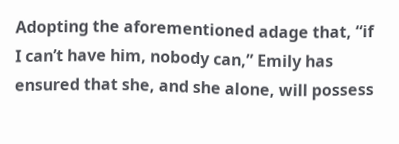Adopting the aforementioned adage that, “if I can’t have him, nobody can,” Emily has ensured that she, and she alone, will possess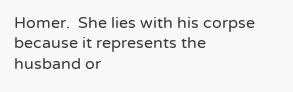Homer.  She lies with his corpse because it represents the husband or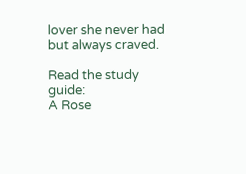lover she never had but always craved.

Read the study guide:
A Rose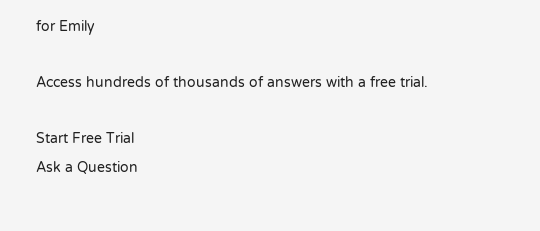for Emily

Access hundreds of thousands of answers with a free trial.

Start Free Trial
Ask a Question